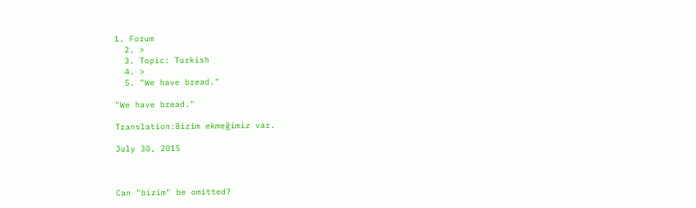1. Forum
  2. >
  3. Topic: Turkish
  4. >
  5. "We have bread."

"We have bread."

Translation:Bizim ekmeğimiz var.

July 30, 2015



Can "bizim" be omitted?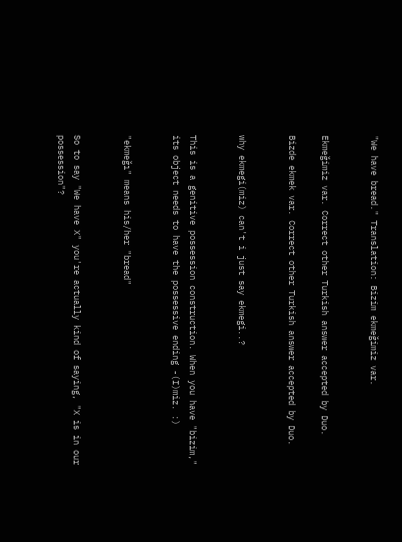"We have bread." Translation: Bizim ekmeğimiz var.


Ekmeğimiz var. Correct other Turkish answer accepted by Duo.

Bizde ekmek var. Correct other Turkish answer accepted by Duo.


why ekmegi(miz) can't i just say ekmegi..?


This is a genitive possession construction. When you have "bizim," its object needs to have the possessive ending -(I)miz. :)


"ekmeğı" means his/her "bread"


So to say "We have X" you're actually kind of saying, "X is in our possession"?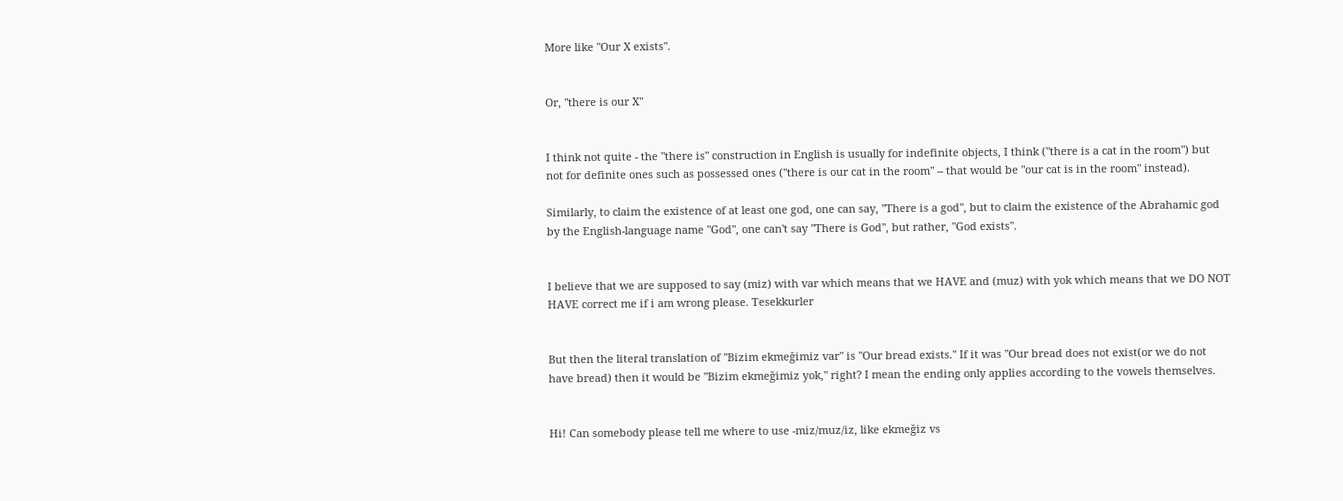More like "Our X exists".


Or, "there is our X"


I think not quite - the "there is" construction in English is usually for indefinite objects, I think ("there is a cat in the room") but not for definite ones such as possessed ones ("there is our cat in the room" -- that would be "our cat is in the room" instead).

Similarly, to claim the existence of at least one god, one can say, "There is a god", but to claim the existence of the Abrahamic god by the English-language name "God", one can't say "There is God", but rather, "God exists".


I believe that we are supposed to say (miz) with var which means that we HAVE and (muz) with yok which means that we DO NOT HAVE correct me if i am wrong please. Tesekkurler


But then the literal translation of "Bizim ekmeğimiz var" is "Our bread exists." If it was "Our bread does not exist(or we do not have bread) then it would be "Bizim ekmeğimiz yok," right? I mean the ending only applies according to the vowels themselves.


Hi! Can somebody please tell me where to use -miz/muz/iz, like ekmeğiz vs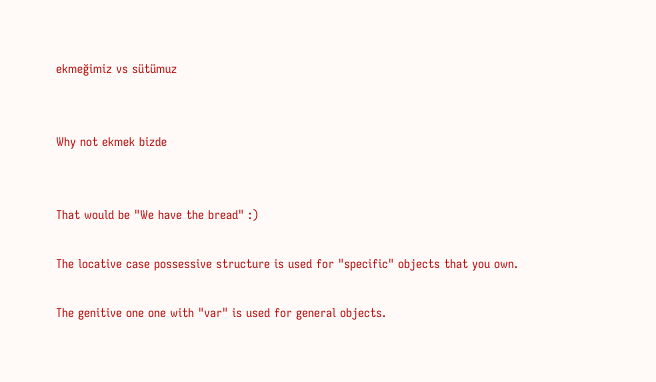ekmeğimiz vs sütümuz


Why not ekmek bizde


That would be "We have the bread" :)

The locative case possessive structure is used for "specific" objects that you own.

The genitive one one with "var" is used for general objects.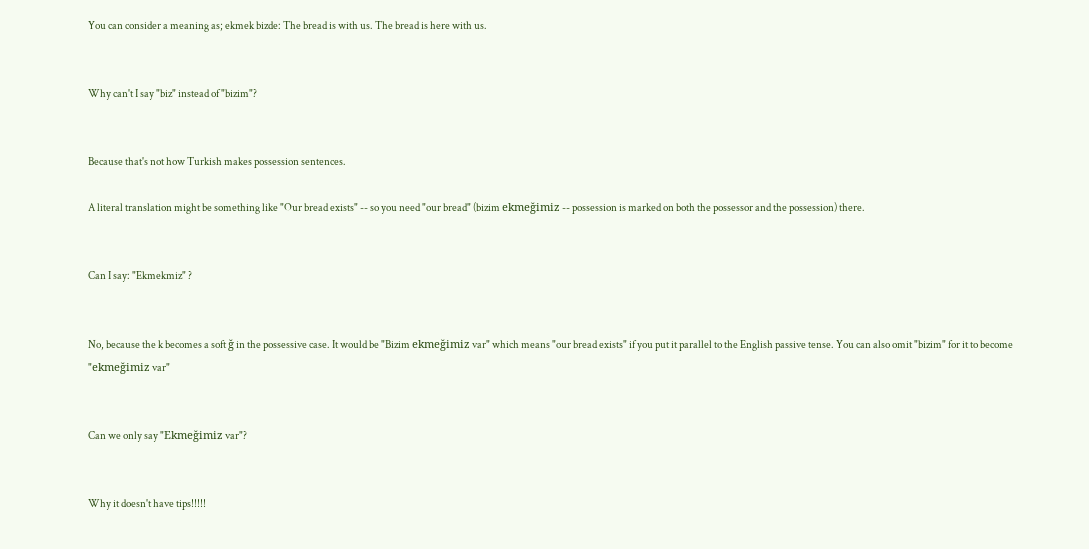You can consider a meaning as; ekmek bizde: The bread is with us. The bread is here with us.


Why can't I say "biz" instead of "bizim"?


Because that's not how Turkish makes possession sentences.

A literal translation might be something like "Our bread exists" -- so you need "our bread" (bizim ekmeğimiz -- possession is marked on both the possessor and the possession) there.


Can I say: "Ekmekmiz" ?


No, because the k becomes a soft ğ in the possessive case. It would be "Bizim ekmeğimiz var" which means "our bread exists" if you put it parallel to the English passive tense. You can also omit "bizim" for it to become "ekmeğimiz var"


Can we only say "Ekmeğimiz var"?


Why it doesn't have tips!!!!!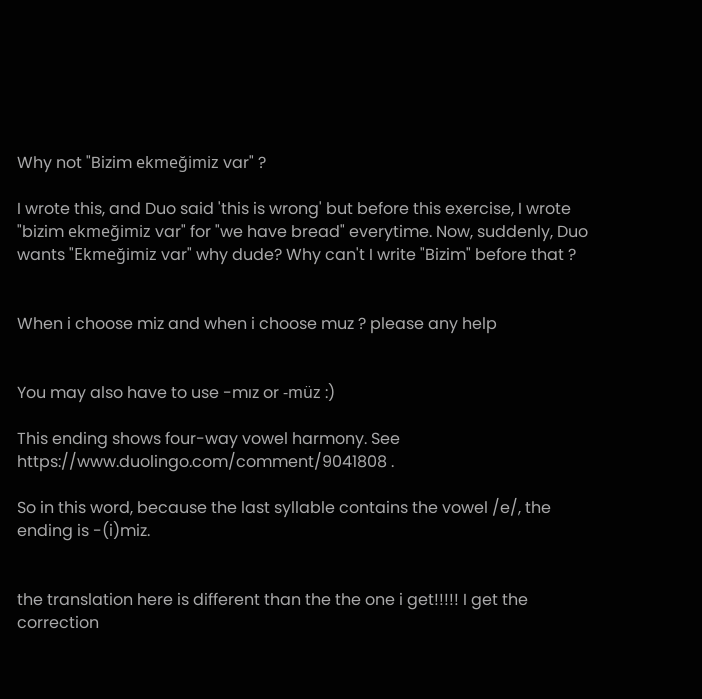Why not "Bizim ekmeğimiz var" ?

I wrote this, and Duo said 'this is wrong' but before this exercise, I wrote "bizim ekmeğimiz var" for "we have bread" everytime. Now, suddenly, Duo wants "Ekmeğimiz var" why dude? Why can't I write "Bizim" before that ?


When i choose miz and when i choose muz ? please any help


You may also have to use -mız or -müz :)

This ending shows four-way vowel harmony. See https://www.duolingo.com/comment/9041808 .

So in this word, because the last syllable contains the vowel /e/, the ending is -(i)miz.


the translation here is different than the the one i get!!!!! I get the correction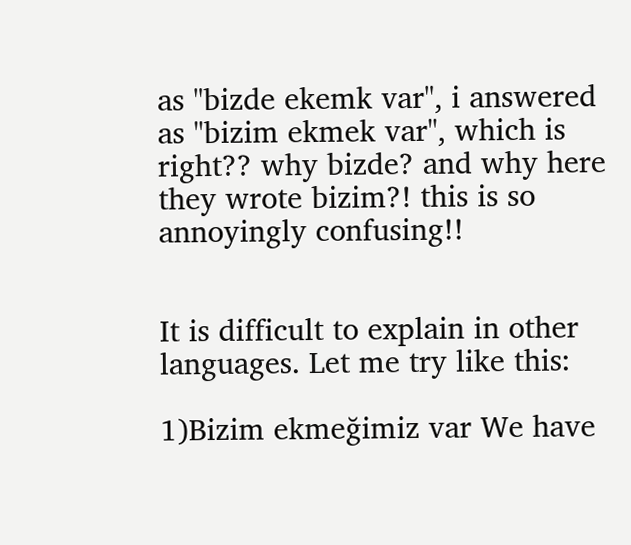as "bizde ekemk var", i answered as "bizim ekmek var", which is right?? why bizde? and why here they wrote bizim?! this is so annoyingly confusing!!


It is difficult to explain in other languages. Let me try like this:

1)Bizim ekmeğimiz var We have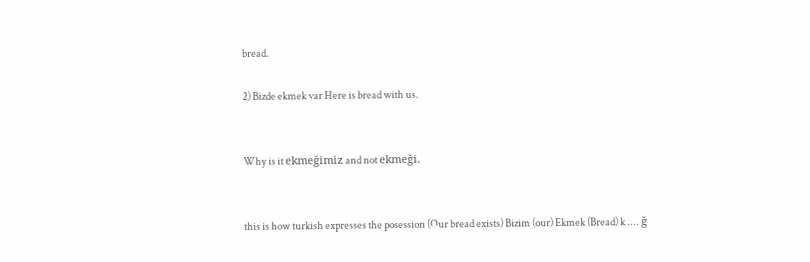bread.

2) Bizde ekmek var Here is bread with us.


Why is it ekmeğimiz and not ekmeği.


this is how turkish expresses the posession (Our bread exists) Bizim (our) Ekmek (Bread) k .... ğ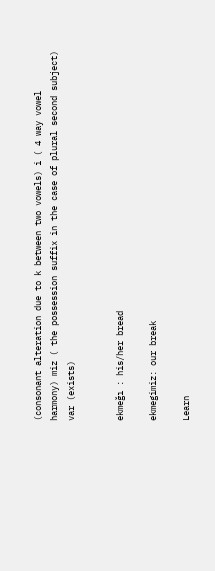(consonant alteration due to k between two vowels) i ( 4 way vowel harmony) miz ( the possession suffix in the case of plural second subject) var (exists)


ekmeğı : his/her bread

ekmegimiz: our break

Learn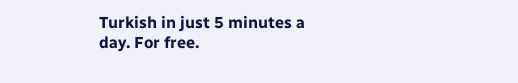Turkish in just 5 minutes a day. For free.